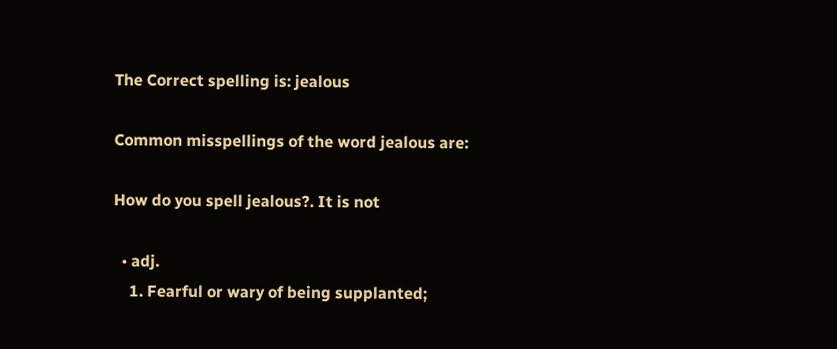The Correct spelling is: jealous

Common misspellings of the word jealous are:

How do you spell jealous?. It is not

  • adj.
    1. Fearful or wary of being supplanted;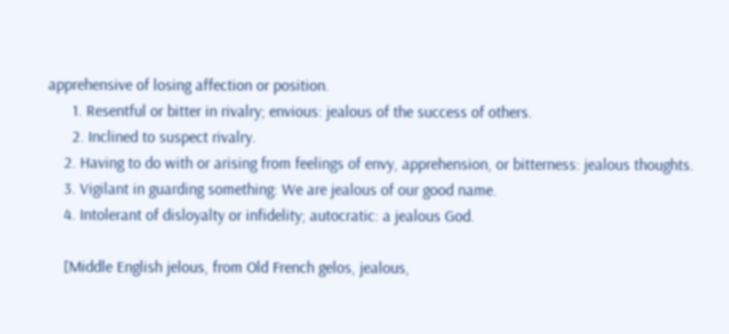apprehensive of losing affection or position.
      1. Resentful or bitter in rivalry; envious: jealous of the success of others.
      2. Inclined to suspect rivalry.
    2. Having to do with or arising from feelings of envy, apprehension, or bitterness: jealous thoughts.
    3. Vigilant in guarding something: We are jealous of our good name.
    4. Intolerant of disloyalty or infidelity; autocratic: a jealous God.

    [Middle English jelous, from Old French gelos, jealous,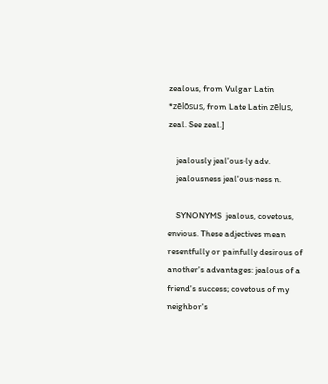zealous, from Vulgar Latin *zēlōsus, from Late Latin zēlus, zeal. See zeal.]

    jealously jeal'ous·ly adv.
    jealousness jeal'ous·ness n.

    SYNONYMS  jealous, covetous, envious. These adjectives mean resentfully or painfully desirous of another's advantages: jealous of a friend's success; covetous of my neighbor's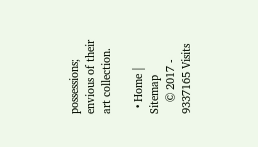possessions; envious of their art collection.

  • Home | Sitemap
    © 2017 - 9337165 Visits